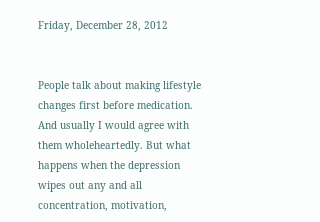Friday, December 28, 2012


People talk about making lifestyle changes first before medication. And usually I would agree with them wholeheartedly. But what happens when the depression wipes out any and all concentration, motivation,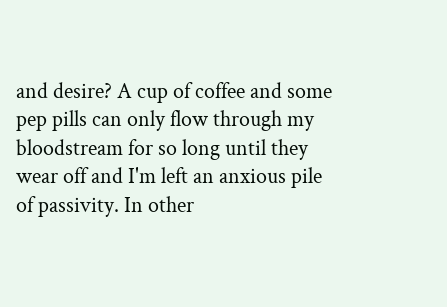and desire? A cup of coffee and some pep pills can only flow through my bloodstream for so long until they wear off and I'm left an anxious pile of passivity. In other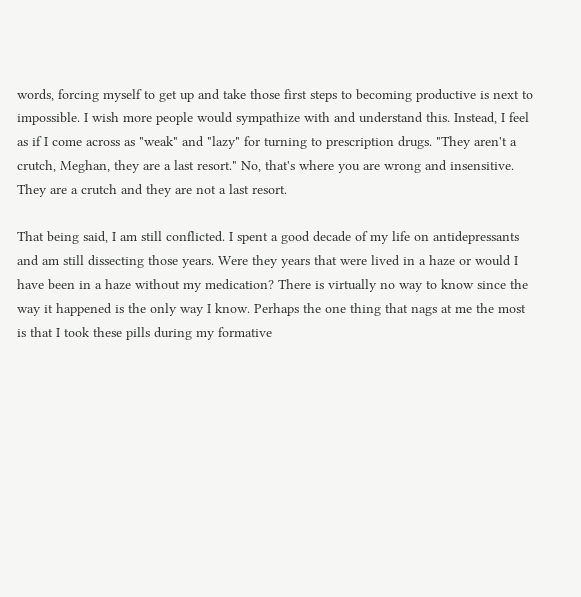words, forcing myself to get up and take those first steps to becoming productive is next to impossible. I wish more people would sympathize with and understand this. Instead, I feel as if I come across as "weak" and "lazy" for turning to prescription drugs. "They aren't a crutch, Meghan, they are a last resort." No, that's where you are wrong and insensitive. They are a crutch and they are not a last resort.

That being said, I am still conflicted. I spent a good decade of my life on antidepressants and am still dissecting those years. Were they years that were lived in a haze or would I have been in a haze without my medication? There is virtually no way to know since the way it happened is the only way I know. Perhaps the one thing that nags at me the most is that I took these pills during my formative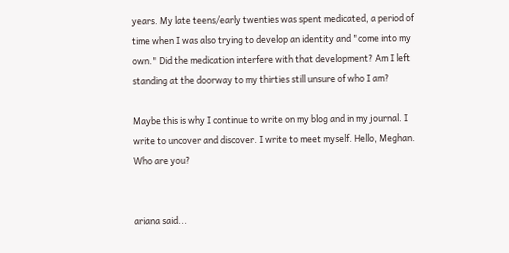years. My late teens/early twenties was spent medicated, a period of time when I was also trying to develop an identity and "come into my own." Did the medication interfere with that development? Am I left standing at the doorway to my thirties still unsure of who I am?

Maybe this is why I continue to write on my blog and in my journal. I write to uncover and discover. I write to meet myself. Hello, Meghan. Who are you?


ariana said...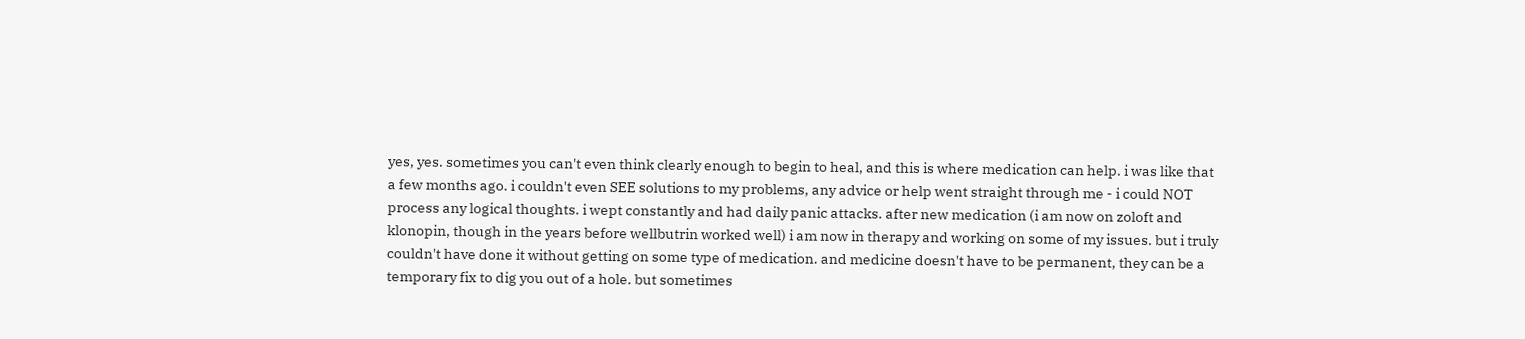yes, yes. sometimes you can't even think clearly enough to begin to heal, and this is where medication can help. i was like that a few months ago. i couldn't even SEE solutions to my problems, any advice or help went straight through me - i could NOT process any logical thoughts. i wept constantly and had daily panic attacks. after new medication (i am now on zoloft and klonopin, though in the years before wellbutrin worked well) i am now in therapy and working on some of my issues. but i truly couldn't have done it without getting on some type of medication. and medicine doesn't have to be permanent, they can be a temporary fix to dig you out of a hole. but sometimes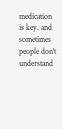medication is key. and sometimes people don't understand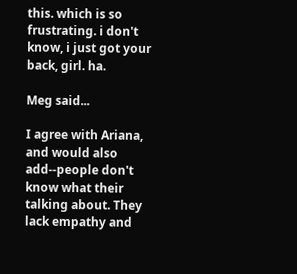this. which is so frustrating. i don't know, i just got your back, girl. ha.

Meg said...

I agree with Ariana, and would also add--people don't know what their talking about. They lack empathy and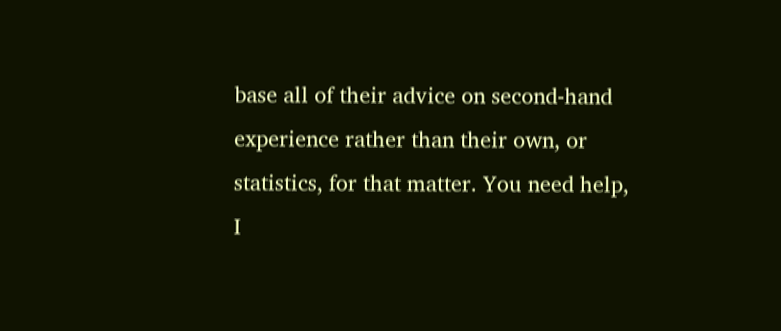base all of their advice on second-hand experience rather than their own, or statistics, for that matter. You need help, I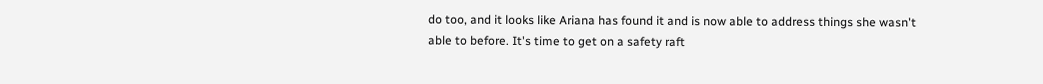do too, and it looks like Ariana has found it and is now able to address things she wasn't able to before. It's time to get on a safety raft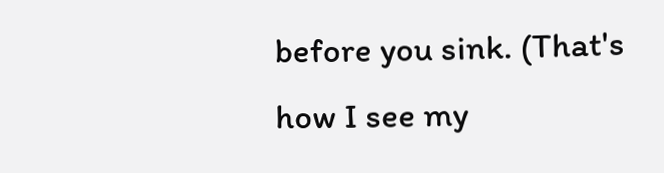before you sink. (That's how I see my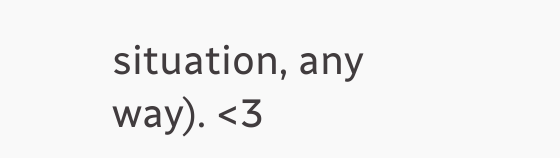situation, any way). <3